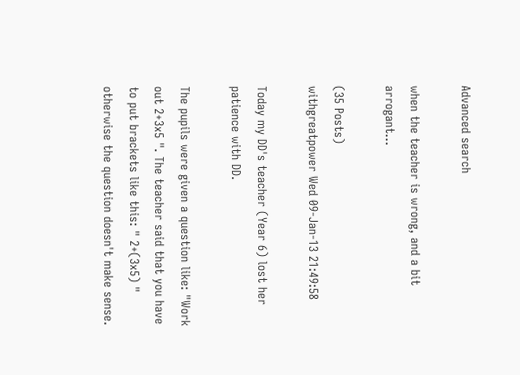Advanced search

when the teacher is wrong, and a bit arrogant...

(35 Posts)
withgreatpower Wed 09-Jan-13 21:49:58

Today my DD's teacher (Year 6) lost her patience with DD.

The pupils were given a question like: "Work out 2+3x5 ". The teacher said that you have to put brackets like this: " 2+(3x5) " otherwise the question doesn't make sense.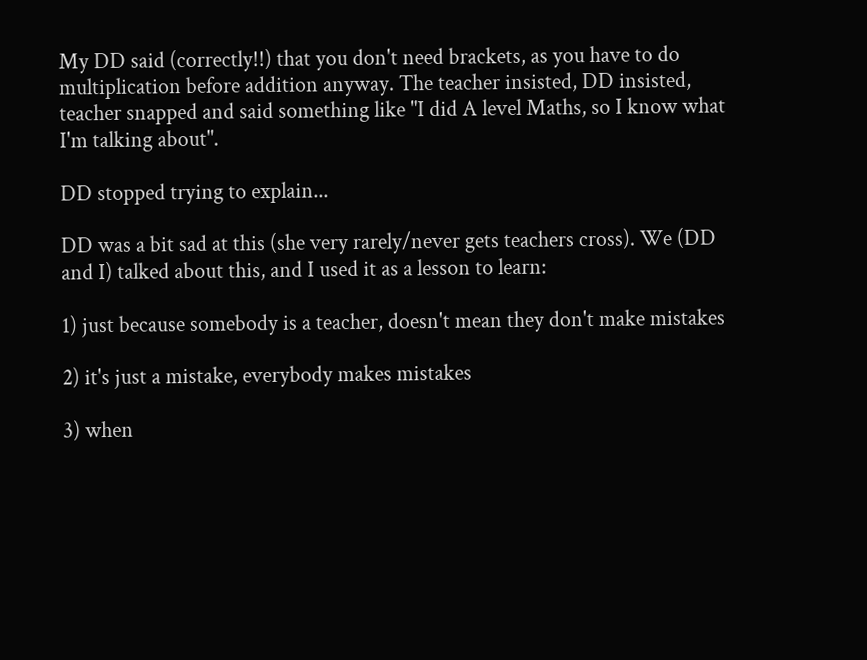My DD said (correctly!!) that you don't need brackets, as you have to do multiplication before addition anyway. The teacher insisted, DD insisted, teacher snapped and said something like "I did A level Maths, so I know what I'm talking about".

DD stopped trying to explain...

DD was a bit sad at this (she very rarely/never gets teachers cross). We (DD and I) talked about this, and I used it as a lesson to learn:

1) just because somebody is a teacher, doesn't mean they don't make mistakes

2) it's just a mistake, everybody makes mistakes

3) when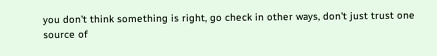you don't think something is right, go check in other ways, don't just trust one source of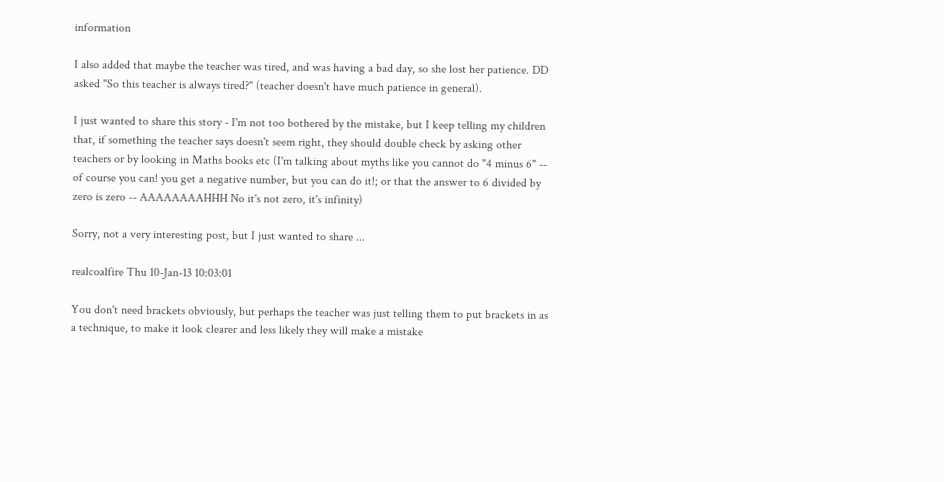information

I also added that maybe the teacher was tired, and was having a bad day, so she lost her patience. DD asked "So this teacher is always tired?" (teacher doesn't have much patience in general).

I just wanted to share this story - I'm not too bothered by the mistake, but I keep telling my children that, if something the teacher says doesn't seem right, they should double check by asking other teachers or by looking in Maths books etc (I'm talking about myths like you cannot do "4 minus 6" -- of course you can! you get a negative number, but you can do it!; or that the answer to 6 divided by zero is zero -- AAAAAAAAHHH No it's not zero, it's infinity)

Sorry, not a very interesting post, but I just wanted to share ...

realcoalfire Thu 10-Jan-13 10:03:01

You don't need brackets obviously, but perhaps the teacher was just telling them to put brackets in as a technique, to make it look clearer and less likely they will make a mistake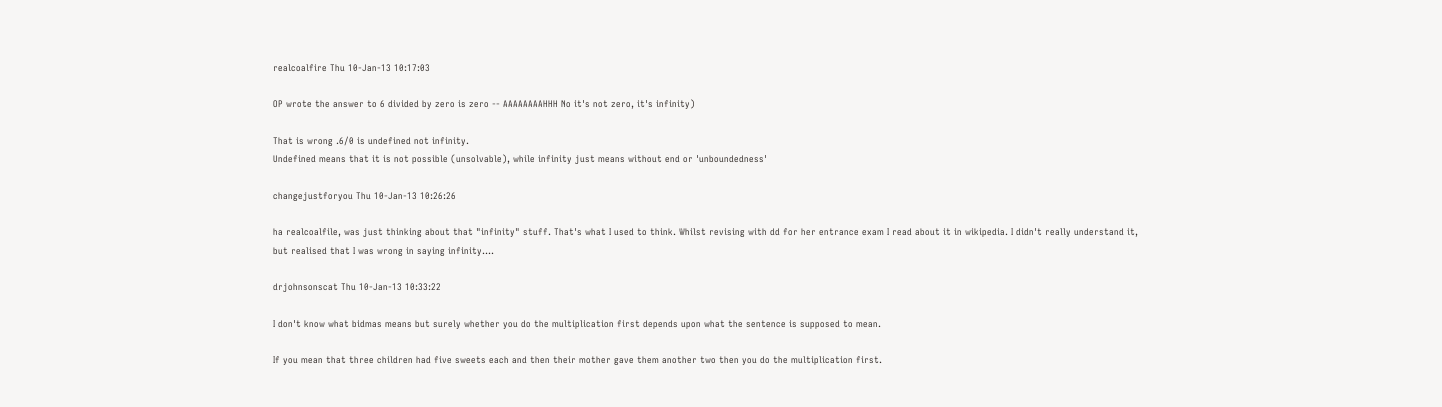realcoalfire Thu 10-Jan-13 10:17:03

OP wrote the answer to 6 divided by zero is zero -- AAAAAAAAHHH No it's not zero, it's infinity)

That is wrong .6/0 is undefined not infinity.
Undefined means that it is not possible (unsolvable), while infinity just means without end or 'unboundedness'

changejustforyou Thu 10-Jan-13 10:26:26

ha realcoalfile, was just thinking about that "infinity" stuff. That's what I used to think. Whilst revising with dd for her entrance exam I read about it in wikipedia. I didn't really understand it, but realised that I was wrong in saying infinity....

drjohnsonscat Thu 10-Jan-13 10:33:22

I don't know what bidmas means but surely whether you do the multiplication first depends upon what the sentence is supposed to mean.

If you mean that three children had five sweets each and then their mother gave them another two then you do the multiplication first.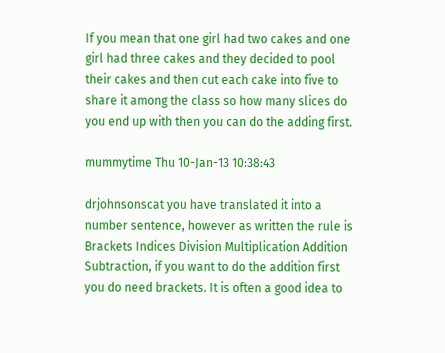If you mean that one girl had two cakes and one girl had three cakes and they decided to pool their cakes and then cut each cake into five to share it among the class so how many slices do you end up with then you can do the adding first.

mummytime Thu 10-Jan-13 10:38:43

drjohnsonscat you have translated it into a number sentence, however as written the rule is Brackets Indices Division Multiplication Addition Subtraction, if you want to do the addition first you do need brackets. It is often a good idea to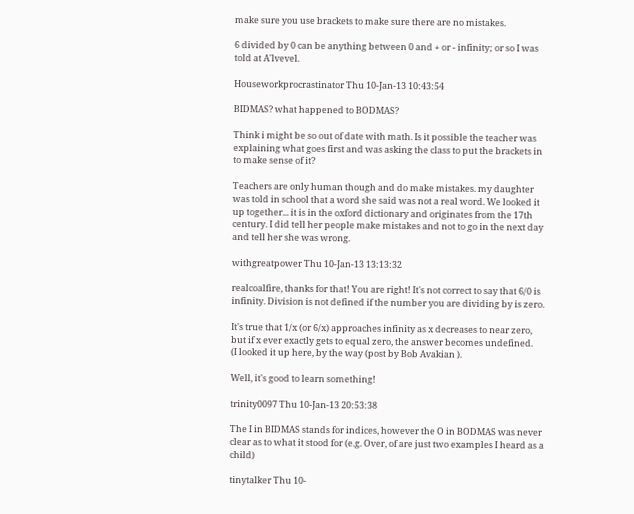make sure you use brackets to make sure there are no mistakes.

6 divided by 0 can be anything between 0 and + or - infinity; or so I was told at A'lvevel.

Houseworkprocrastinator Thu 10-Jan-13 10:43:54

BIDMAS? what happened to BODMAS?

Think i might be so out of date with math. Is it possible the teacher was explaining what goes first and was asking the class to put the brackets in to make sense of it?

Teachers are only human though and do make mistakes. my daughter was told in school that a word she said was not a real word. We looked it up together... it is in the oxford dictionary and originates from the 17th century. I did tell her people make mistakes and not to go in the next day and tell her she was wrong.

withgreatpower Thu 10-Jan-13 13:13:32

realcoalfire, thanks for that! You are right! It's not correct to say that 6/0 is infinity. Division is not defined if the number you are dividing by is zero.

It's true that 1/x (or 6/x) approaches infinity as x decreases to near zero, but if x ever exactly gets to equal zero, the answer becomes undefined.
(I looked it up here, by the way (post by Bob Avakian ).

Well, it's good to learn something!

trinity0097 Thu 10-Jan-13 20:53:38

The I in BIDMAS stands for indices, however the O in BODMAS was never clear as to what it stood for (e.g. Over, of are just two examples I heard as a child)

tinytalker Thu 10-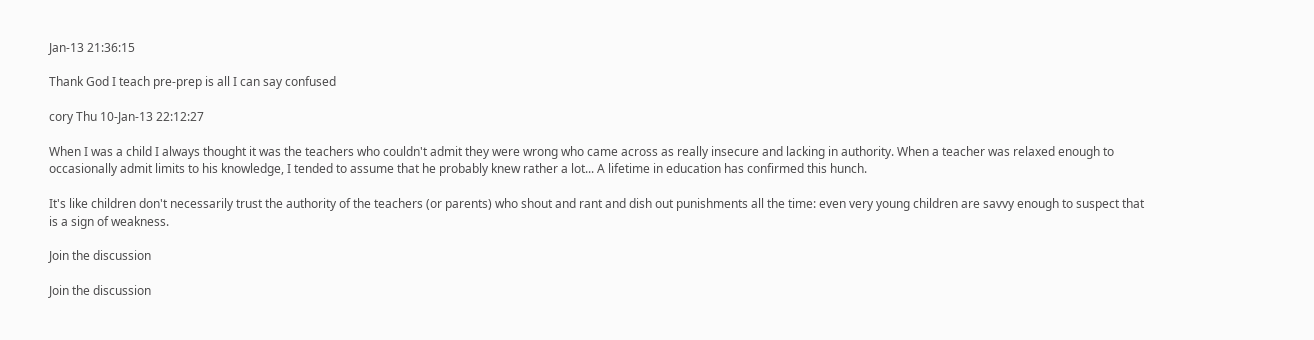Jan-13 21:36:15

Thank God I teach pre-prep is all I can say confused

cory Thu 10-Jan-13 22:12:27

When I was a child I always thought it was the teachers who couldn't admit they were wrong who came across as really insecure and lacking in authority. When a teacher was relaxed enough to occasionally admit limits to his knowledge, I tended to assume that he probably knew rather a lot... A lifetime in education has confirmed this hunch.

It's like children don't necessarily trust the authority of the teachers (or parents) who shout and rant and dish out punishments all the time: even very young children are savvy enough to suspect that is a sign of weakness.

Join the discussion

Join the discussion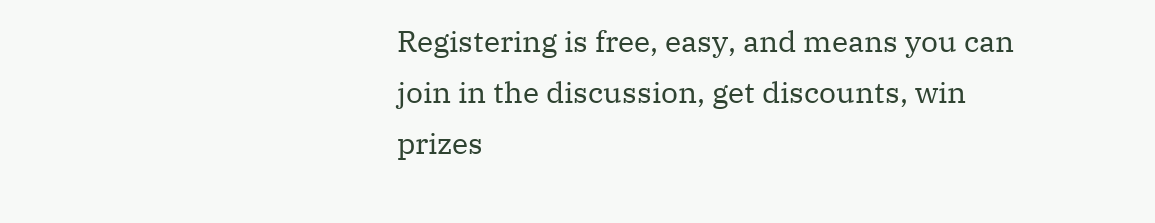Registering is free, easy, and means you can join in the discussion, get discounts, win prizes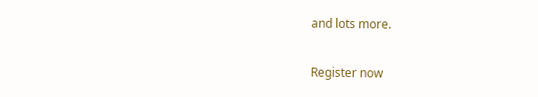and lots more.

Register now